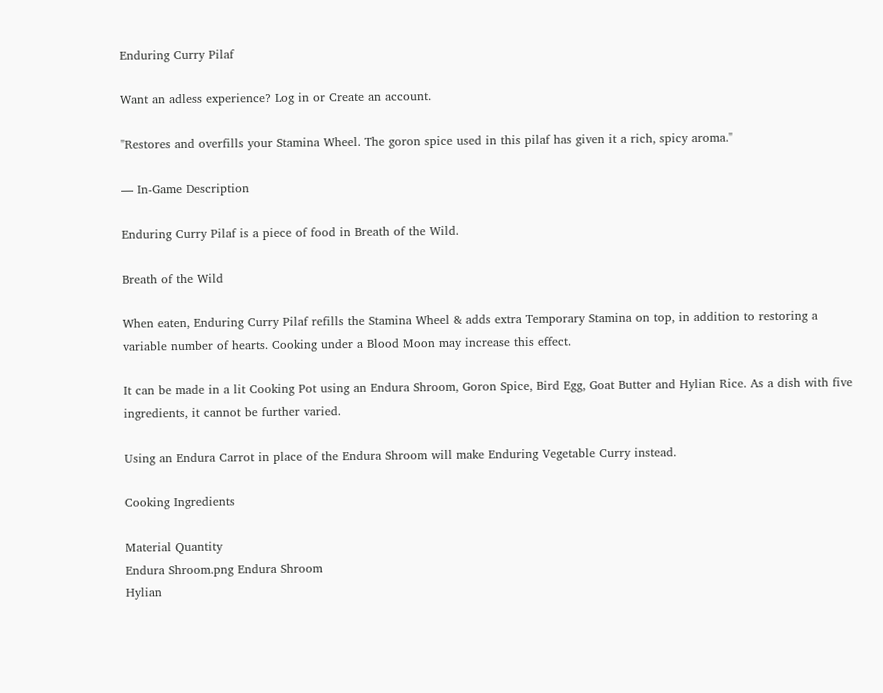Enduring Curry Pilaf

Want an adless experience? Log in or Create an account.

"Restores and overfills your Stamina Wheel. The goron spice used in this pilaf has given it a rich, spicy aroma."

— In-Game Description

Enduring Curry Pilaf is a piece of food in Breath of the Wild.

Breath of the Wild

When eaten, Enduring Curry Pilaf refills the Stamina Wheel & adds extra Temporary Stamina on top, in addition to restoring a variable number of hearts. Cooking under a Blood Moon may increase this effect.

It can be made in a lit Cooking Pot using an Endura Shroom, Goron Spice, Bird Egg, Goat Butter and Hylian Rice. As a dish with five ingredients, it cannot be further varied.

Using an Endura Carrot in place of the Endura Shroom will make Enduring Vegetable Curry instead.

Cooking Ingredients

Material Quantity
Endura Shroom.png Endura Shroom
Hylian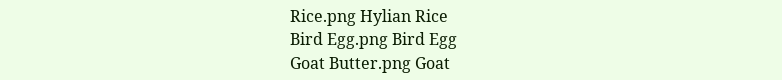Rice.png Hylian Rice
Bird Egg.png Bird Egg
Goat Butter.png Goat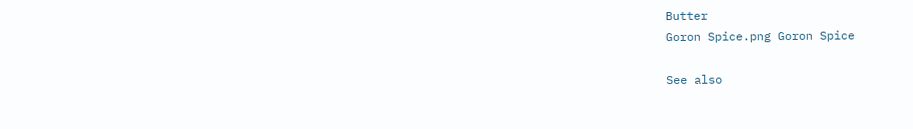Butter
Goron Spice.png Goron Spice

See also